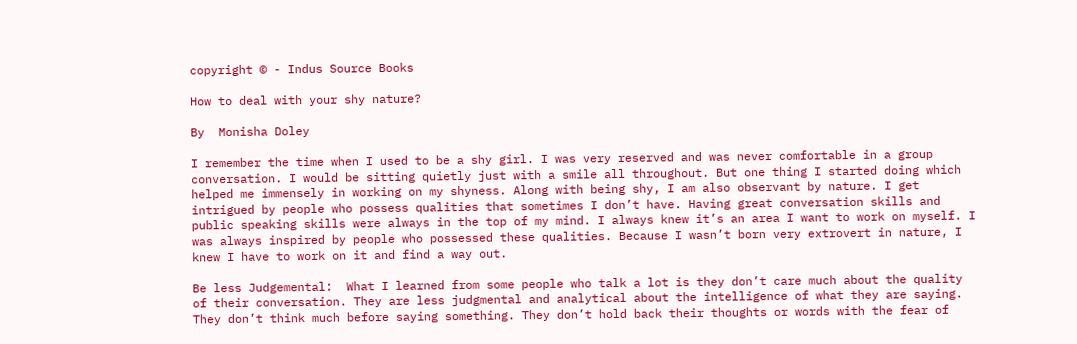copyright © - Indus Source Books

How to deal with your shy nature?

By  Monisha Doley

I remember the time when I used to be a shy girl. I was very reserved and was never comfortable in a group conversation. I would be sitting quietly just with a smile all throughout. But one thing I started doing which helped me immensely in working on my shyness. Along with being shy, I am also observant by nature. I get intrigued by people who possess qualities that sometimes I don’t have. Having great conversation skills and public speaking skills were always in the top of my mind. I always knew it’s an area I want to work on myself. I was always inspired by people who possessed these qualities. Because I wasn’t born very extrovert in nature, I knew I have to work on it and find a way out.

Be less Judgemental:  What I learned from some people who talk a lot is they don’t care much about the quality of their conversation. They are less judgmental and analytical about the intelligence of what they are saying. They don’t think much before saying something. They don’t hold back their thoughts or words with the fear of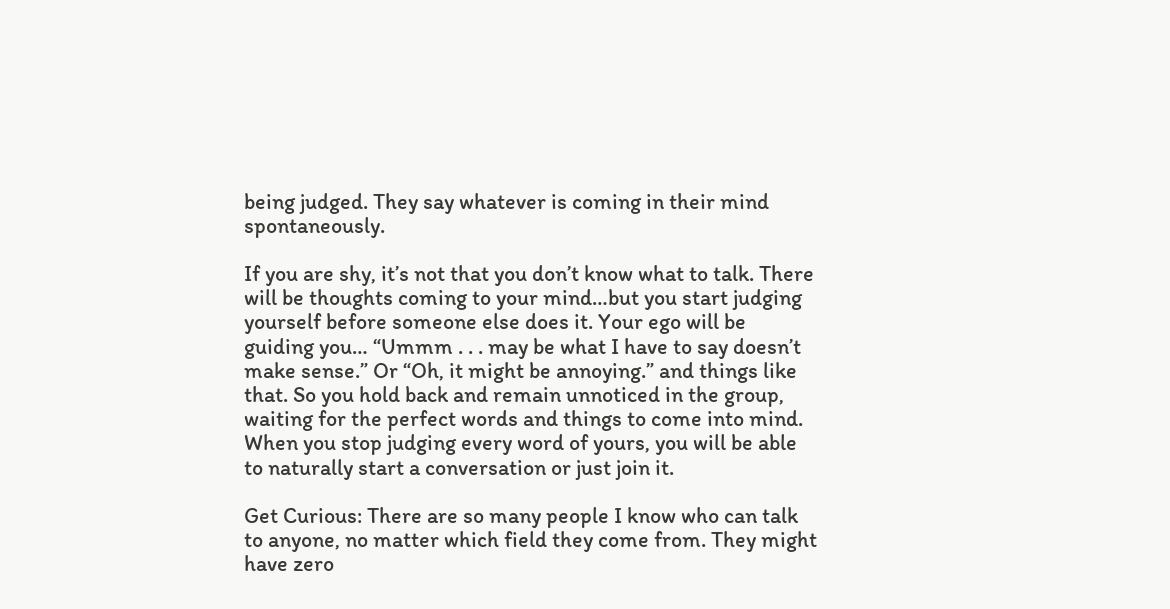being judged. They say whatever is coming in their mind spontaneously.

If you are shy, it’s not that you don’t know what to talk. There will be thoughts coming to your mind…but you start judging yourself before someone else does it. Your ego will be guiding you… “Ummm . . . may be what I have to say doesn’t make sense.” Or “Oh, it might be annoying.” and things like that. So you hold back and remain unnoticed in the group, waiting for the perfect words and things to come into mind. When you stop judging every word of yours, you will be able to naturally start a conversation or just join it.

Get Curious: There are so many people I know who can talk to anyone, no matter which field they come from. They might have zero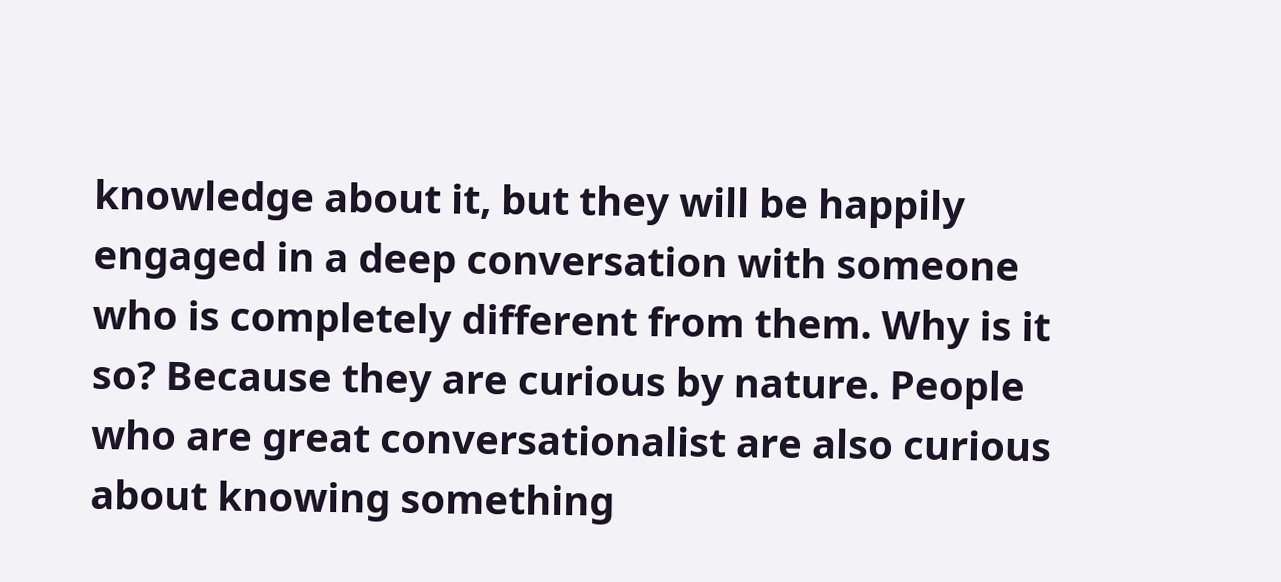knowledge about it, but they will be happily engaged in a deep conversation with someone who is completely different from them. Why is it so? Because they are curious by nature. People who are great conversationalist are also curious about knowing something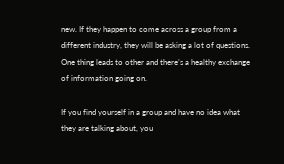new. If they happen to come across a group from a different industry, they will be asking a lot of questions. One thing leads to other and there’s a healthy exchange of information going on.

If you find yourself in a group and have no idea what they are talking about, you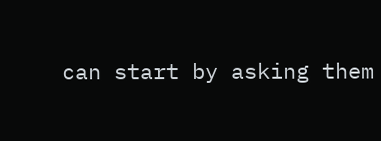can start by asking them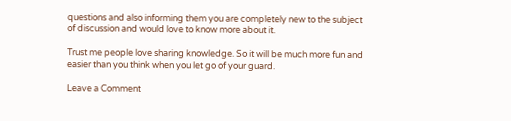questions and also informing them you are completely new to the subject of discussion and would love to know more about it.

Trust me people love sharing knowledge. So it will be much more fun and easier than you think when you let go of your guard.

Leave a Comment